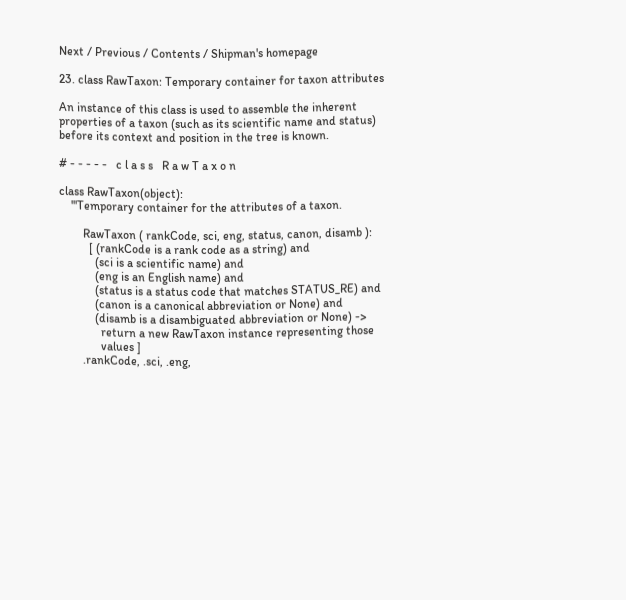Next / Previous / Contents / Shipman's homepage

23. class RawTaxon: Temporary container for taxon attributes

An instance of this class is used to assemble the inherent properties of a taxon (such as its scientific name and status) before its context and position in the tree is known.

# - - - - -   c l a s s   R a w T a x o n

class RawTaxon(object):
    '''Temporary container for the attributes of a taxon.

        RawTaxon ( rankCode, sci, eng, status, canon, disamb ):
          [ (rankCode is a rank code as a string) and
            (sci is a scientific name) and
            (eng is an English name) and
            (status is a status code that matches STATUS_RE) and
            (canon is a canonical abbreviation or None) and
            (disamb is a disambiguated abbreviation or None) ->
              return a new RawTaxon instance representing those
              values ]
        .rankCode, .sci, .eng,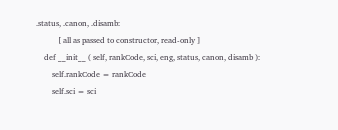.status, .canon, .disamb:
           [ all as passed to constructor, read-only ]
    def __init__ ( self, rankCode, sci, eng, status, canon, disamb ):
        self.rankCode = rankCode
        self.sci = sci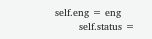self.eng = eng
        self.status =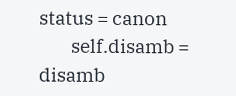status = canon
        self.disamb = disamb